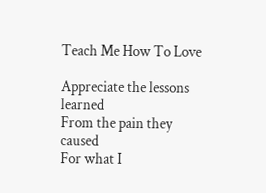Teach Me How To Love

Appreciate the lessons learned
From the pain they caused
For what I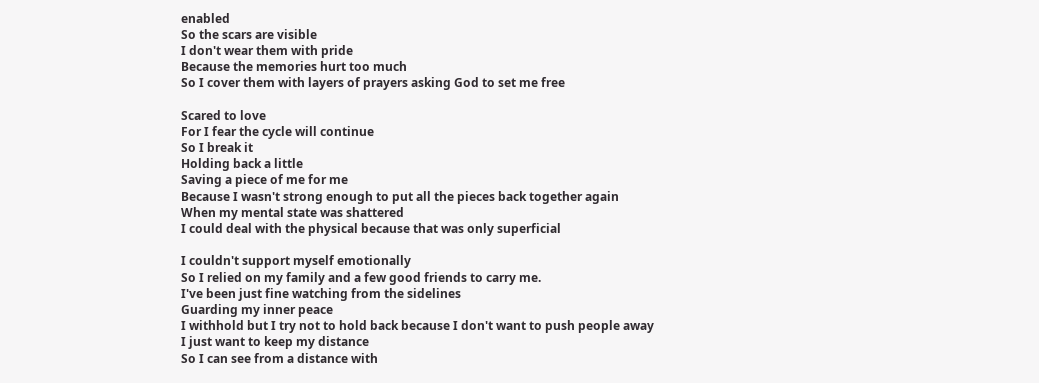enabled
So the scars are visible
I don't wear them with pride
Because the memories hurt too much
So I cover them with layers of prayers asking God to set me free

Scared to love
For I fear the cycle will continue
So I break it
Holding back a little
Saving a piece of me for me
Because I wasn't strong enough to put all the pieces back together again
When my mental state was shattered
I could deal with the physical because that was only superficial

I couldn't support myself emotionally
So I relied on my family and a few good friends to carry me.
I've been just fine watching from the sidelines
Guarding my inner peace
I withhold but I try not to hold back because I don't want to push people away
I just want to keep my distance
So I can see from a distance with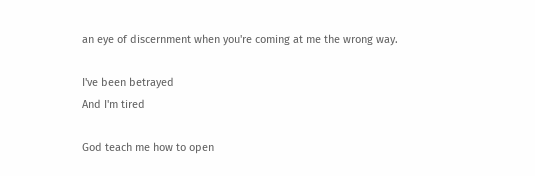an eye of discernment when you're coming at me the wrong way.

I've been betrayed
And I'm tired

God teach me how to open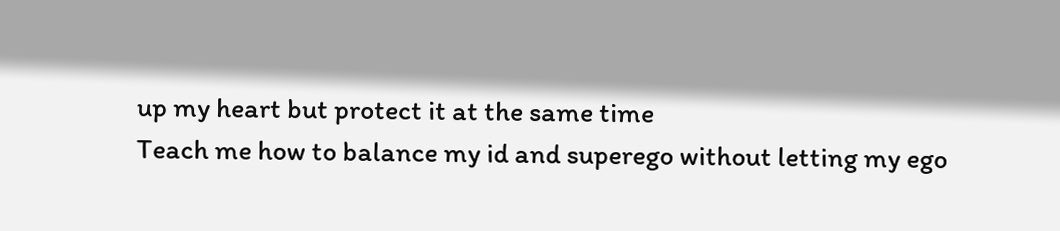up my heart but protect it at the same time
Teach me how to balance my id and superego without letting my ego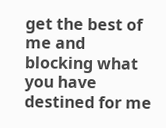get the best of me and blocking what you have destined for me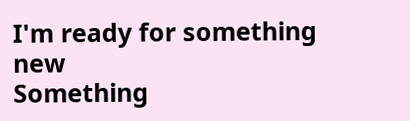I'm ready for something new
Something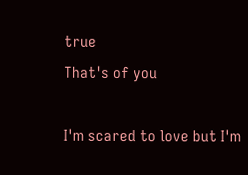true
That's of you

I'm scared to love but I'm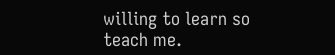willing to learn so teach me.